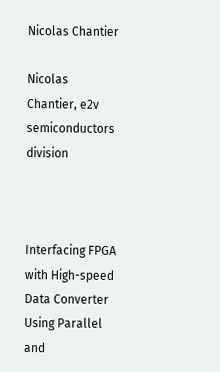Nicolas Chantier

Nicolas Chantier, e2v semiconductors division



Interfacing FPGA with High-speed Data Converter Using Parallel and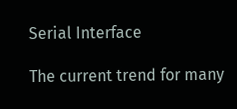Serial Interface

The current trend for many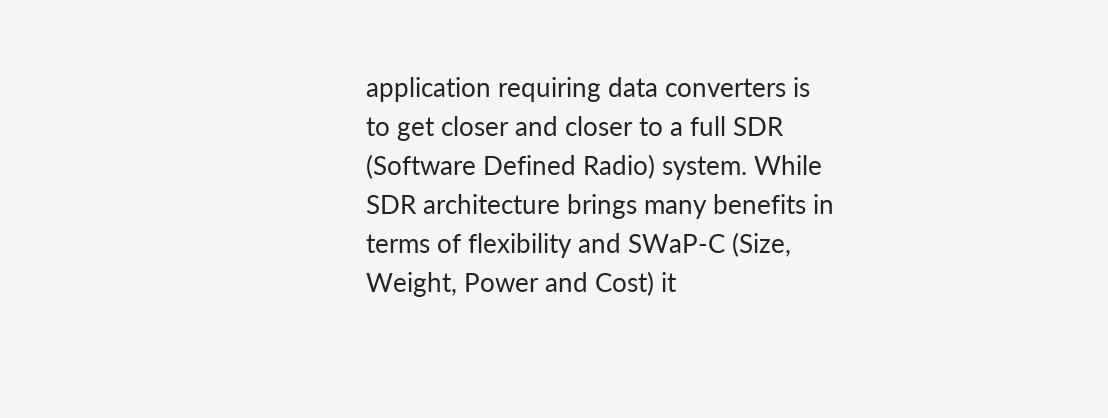application requiring data converters is to get closer and closer to a full SDR (Software Defined Radio) system. While SDR architecture brings many benefits in terms of flexibility and SWaP-C (Size, Weight, Power and Cost) it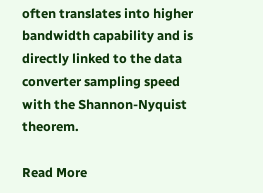often translates into higher bandwidth capability and is directly linked to the data converter sampling speed with the Shannon-Nyquist theorem.

Read More